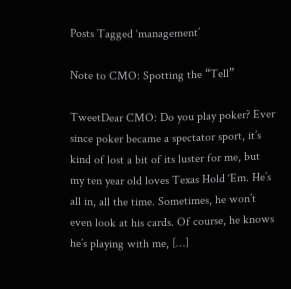Posts Tagged ‘management’

Note to CMO: Spotting the “Tell”

TweetDear CMO: Do you play poker? Ever since poker became a spectator sport, it’s kind of lost a bit of its luster for me, but my ten year old loves Texas Hold ‘Em. He’s all in, all the time. Sometimes, he won’t even look at his cards. Of course, he knows he’s playing with me, […]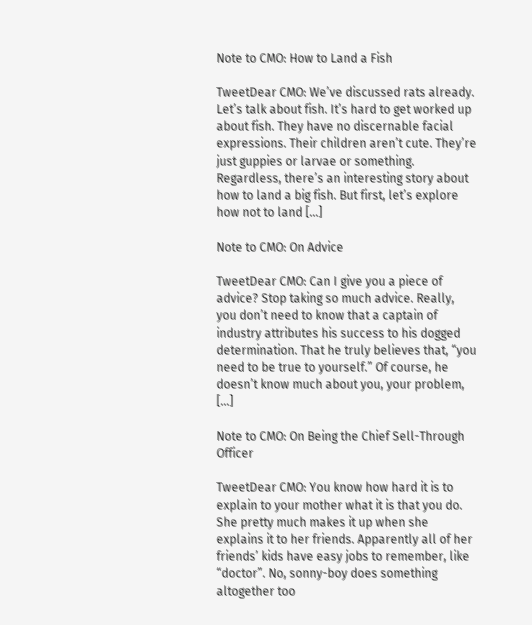Note to CMO: How to Land a Fish

TweetDear CMO: We’ve discussed rats already. Let’s talk about fish. It’s hard to get worked up about fish. They have no discernable facial expressions. Their children aren’t cute. They’re just guppies or larvae or something. Regardless, there’s an interesting story about how to land a big fish. But first, let’s explore how not to land […]

Note to CMO: On Advice

TweetDear CMO: Can I give you a piece of advice? Stop taking so much advice. Really, you don’t need to know that a captain of industry attributes his success to his dogged determination. That he truly believes that, “you need to be true to yourself.” Of course, he doesn’t know much about you, your problem, […]

Note to CMO: On Being the Chief Sell-Through Officer

TweetDear CMO: You know how hard it is to explain to your mother what it is that you do. She pretty much makes it up when she explains it to her friends. Apparently all of her friends’ kids have easy jobs to remember, like “doctor”. No, sonny-boy does something altogether too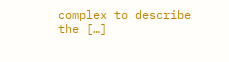complex to describe the […]